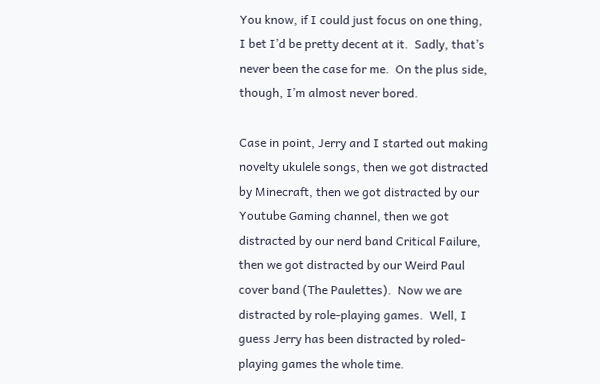You know, if I could just focus on one thing, I bet I’d be pretty decent at it.  Sadly, that’s never been the case for me.  On the plus side, though, I’m almost never bored.

Case in point, Jerry and I started out making novelty ukulele songs, then we got distracted by Minecraft, then we got distracted by our Youtube Gaming channel, then we got distracted by our nerd band Critical Failure, then we got distracted by our Weird Paul cover band (The Paulettes).  Now we are distracted by role-playing games.  Well, I guess Jerry has been distracted by roled-playing games the whole time.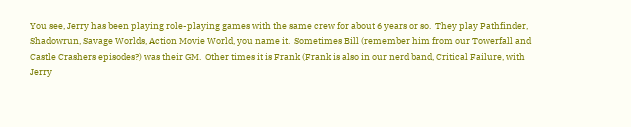You see, Jerry has been playing role-playing games with the same crew for about 6 years or so.  They play Pathfinder, Shadowrun, Savage Worlds, Action Movie World, you name it.  Sometimes Bill (remember him from our Towerfall and Castle Crashers episodes?) was their GM.  Other times it is Frank (Frank is also in our nerd band, Critical Failure, with Jerry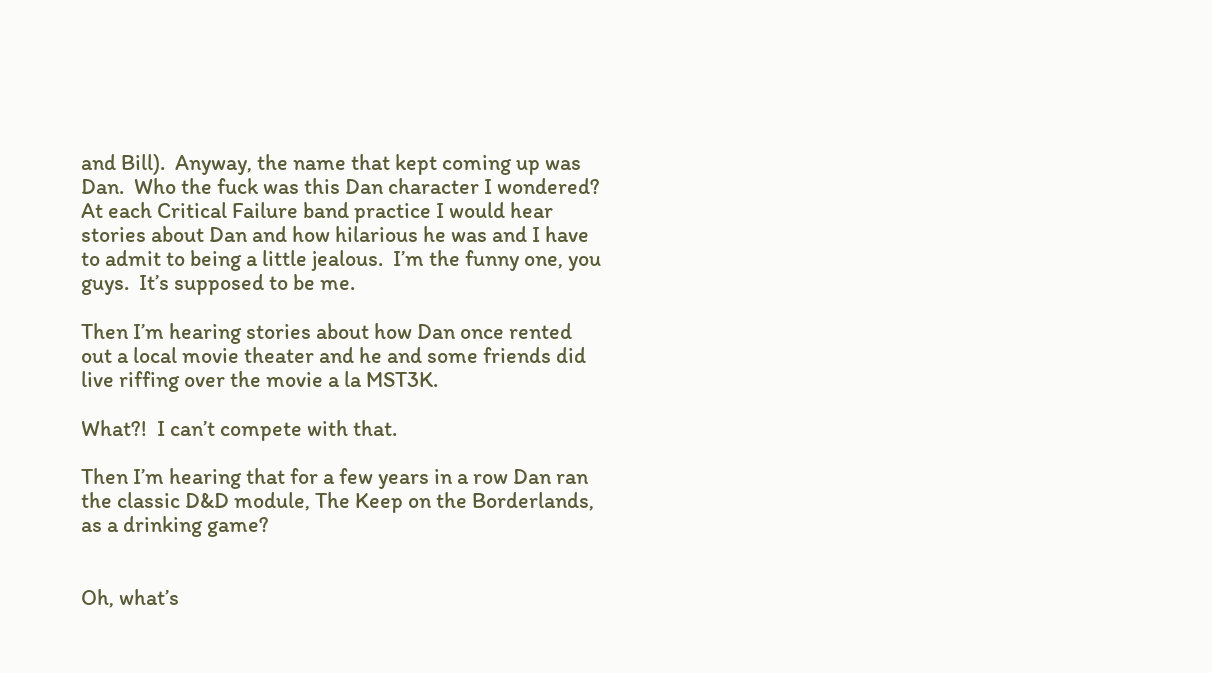and Bill).  Anyway, the name that kept coming up was Dan.  Who the fuck was this Dan character I wondered?  At each Critical Failure band practice I would hear stories about Dan and how hilarious he was and I have to admit to being a little jealous.  I’m the funny one, you guys.  It’s supposed to be me.

Then I’m hearing stories about how Dan once rented out a local movie theater and he and some friends did live riffing over the movie a la MST3K.

What?!  I can’t compete with that.

Then I’m hearing that for a few years in a row Dan ran the classic D&D module, The Keep on the Borderlands, as a drinking game?


Oh, what’s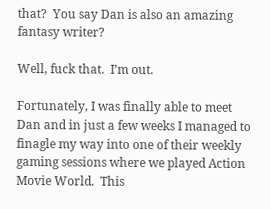that?  You say Dan is also an amazing fantasy writer?

Well, fuck that.  I’m out.

Fortunately, I was finally able to meet Dan and in just a few weeks I managed to finagle my way into one of their weekly gaming sessions where we played Action Movie World.  This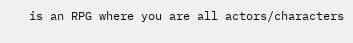is an RPG where you are all actors/characters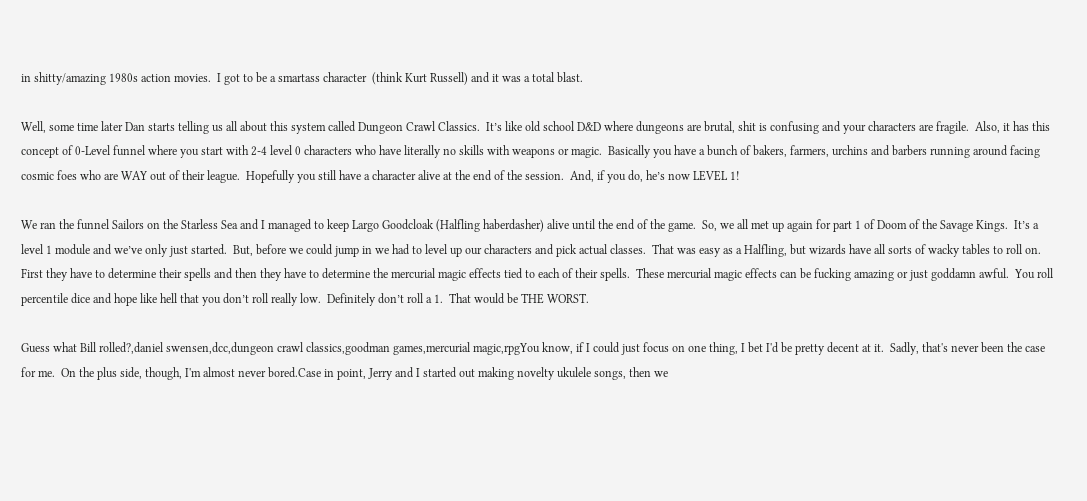in shitty/amazing 1980s action movies.  I got to be a smartass character  (think Kurt Russell) and it was a total blast.

Well, some time later Dan starts telling us all about this system called Dungeon Crawl Classics.  It’s like old school D&D where dungeons are brutal, shit is confusing and your characters are fragile.  Also, it has this concept of 0-Level funnel where you start with 2-4 level 0 characters who have literally no skills with weapons or magic.  Basically you have a bunch of bakers, farmers, urchins and barbers running around facing cosmic foes who are WAY out of their league.  Hopefully you still have a character alive at the end of the session.  And, if you do, he’s now LEVEL 1!

We ran the funnel Sailors on the Starless Sea and I managed to keep Largo Goodcloak (Halfling haberdasher) alive until the end of the game.  So, we all met up again for part 1 of Doom of the Savage Kings.  It’s a level 1 module and we’ve only just started.  But, before we could jump in we had to level up our characters and pick actual classes.  That was easy as a Halfling, but wizards have all sorts of wacky tables to roll on.  First they have to determine their spells and then they have to determine the mercurial magic effects tied to each of their spells.  These mercurial magic effects can be fucking amazing or just goddamn awful.  You roll percentile dice and hope like hell that you don’t roll really low.  Definitely don’t roll a 1.  That would be THE WORST.

Guess what Bill rolled?,daniel swensen,dcc,dungeon crawl classics,goodman games,mercurial magic,rpgYou know, if I could just focus on one thing, I bet I'd be pretty decent at it.  Sadly, that's never been the case for me.  On the plus side, though, I'm almost never bored.Case in point, Jerry and I started out making novelty ukulele songs, then we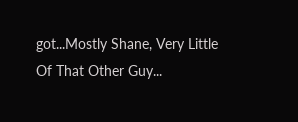got...Mostly Shane, Very Little Of That Other Guy...